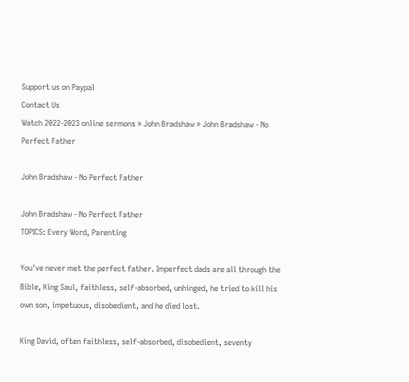Support us on Paypal
Contact Us
Watch 2022-2023 online sermons » John Bradshaw » John Bradshaw - No Perfect Father

John Bradshaw - No Perfect Father

John Bradshaw - No Perfect Father
TOPICS: Every Word, Parenting

You've never met the perfect father. Imperfect dads are all through the Bible, King Saul, faithless, self-absorbed, unhinged, he tried to kill his own son, impetuous, disobedient, and he died lost.

King David, often faithless, self-absorbed, disobedient, seventy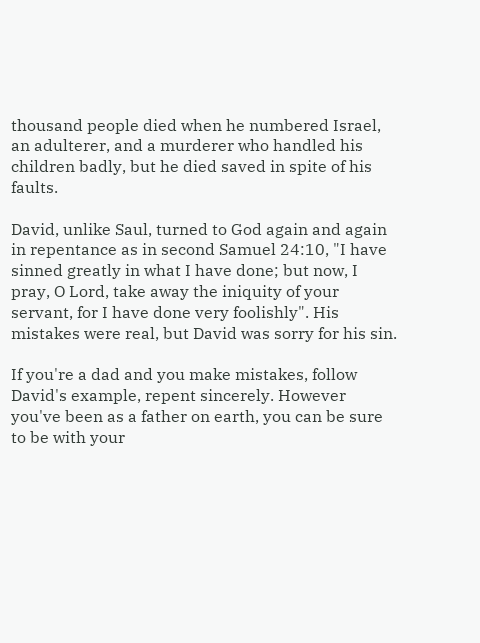thousand people died when he numbered Israel, an adulterer, and a murderer who handled his children badly, but he died saved in spite of his faults.

David, unlike Saul, turned to God again and again in repentance as in second Samuel 24:10, "I have sinned greatly in what I have done; but now, I pray, O Lord, take away the iniquity of your servant, for I have done very foolishly". His mistakes were real, but David was sorry for his sin.

If you're a dad and you make mistakes, follow David's example, repent sincerely. However you've been as a father on earth, you can be sure to be with your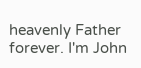heavenly Father forever. I'm John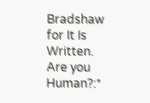Bradshaw for It Is Written.
Are you Human?:*